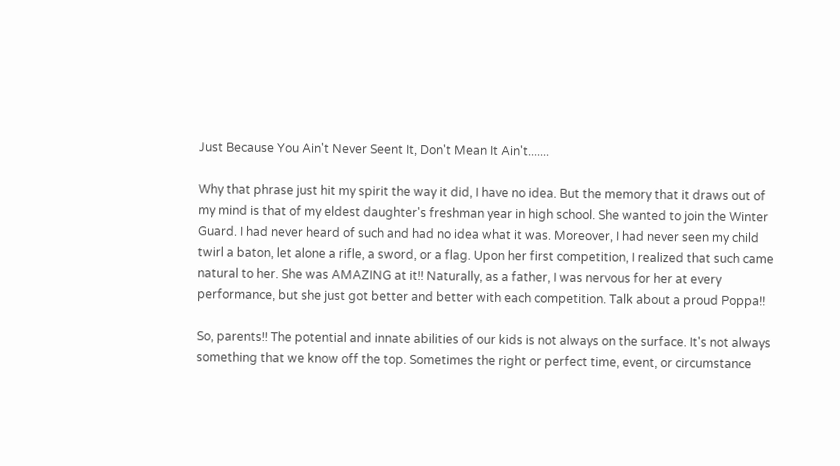Just Because You Ain't Never Seent It, Don't Mean It Ain't.......

Why that phrase just hit my spirit the way it did, I have no idea. But the memory that it draws out of my mind is that of my eldest daughter's freshman year in high school. She wanted to join the Winter Guard. I had never heard of such and had no idea what it was. Moreover, I had never seen my child twirl a baton, let alone a rifle, a sword, or a flag. Upon her first competition, I realized that such came natural to her. She was AMAZING at it!! Naturally, as a father, I was nervous for her at every performance, but she just got better and better with each competition. Talk about a proud Poppa!!

So, parents!! The potential and innate abilities of our kids is not always on the surface. It's not always something that we know off the top. Sometimes the right or perfect time, event, or circumstance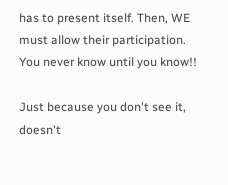has to present itself. Then, WE must allow their participation. You never know until you know!!

Just because you don't see it, doesn't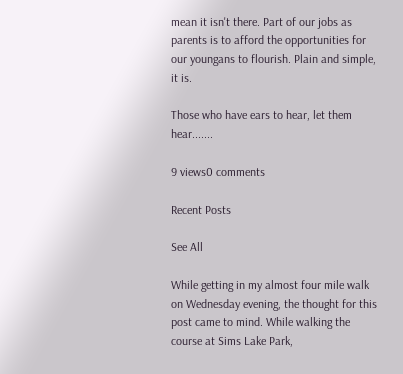mean it isn't there. Part of our jobs as parents is to afford the opportunities for our youngans to flourish. Plain and simple, it is.

Those who have ears to hear, let them hear.......

9 views0 comments

Recent Posts

See All

While getting in my almost four mile walk on Wednesday evening, the thought for this post came to mind. While walking the course at Sims Lake Park,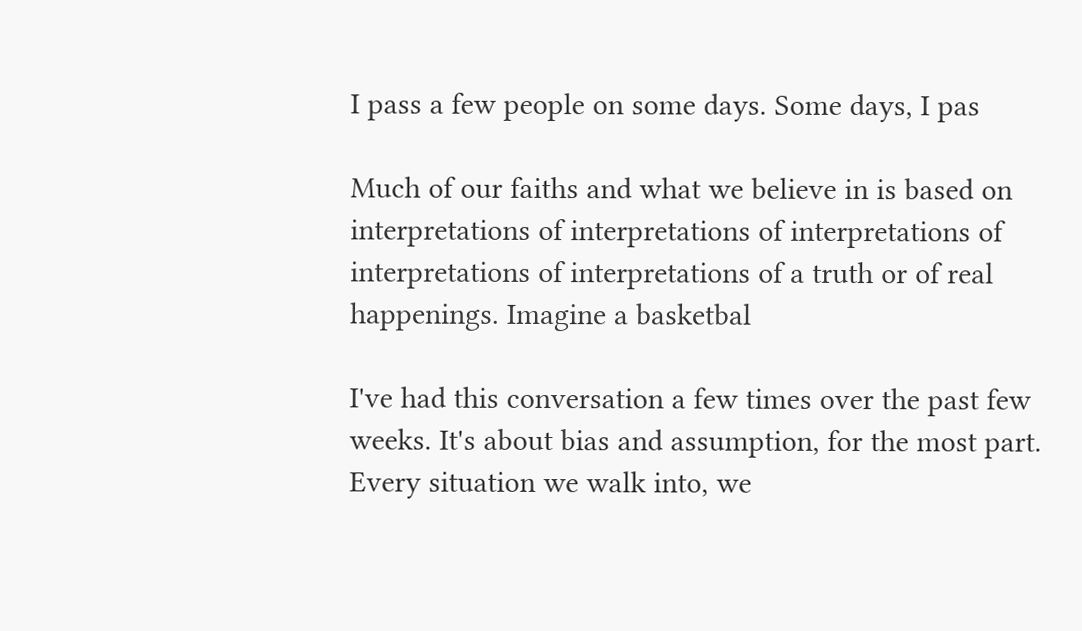I pass a few people on some days. Some days, I pas

Much of our faiths and what we believe in is based on interpretations of interpretations of interpretations of interpretations of interpretations of a truth or of real happenings. Imagine a basketbal

I've had this conversation a few times over the past few weeks. It's about bias and assumption, for the most part. Every situation we walk into, we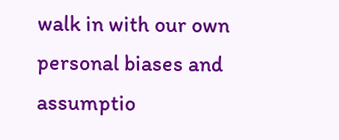walk in with our own personal biases and assumptio